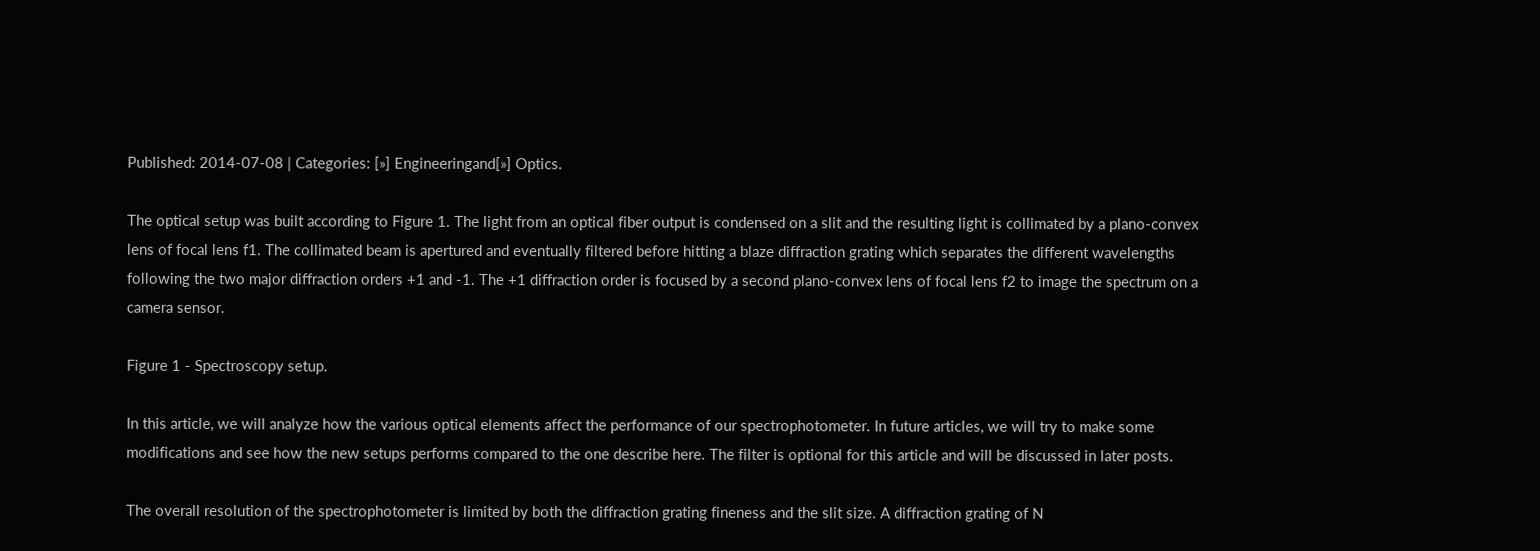Published: 2014-07-08 | Categories: [»] Engineeringand[»] Optics.

The optical setup was built according to Figure 1. The light from an optical fiber output is condensed on a slit and the resulting light is collimated by a plano-convex lens of focal lens f1. The collimated beam is apertured and eventually filtered before hitting a blaze diffraction grating which separates the different wavelengths following the two major diffraction orders +1 and -1. The +1 diffraction order is focused by a second plano-convex lens of focal lens f2 to image the spectrum on a camera sensor.

Figure 1 - Spectroscopy setup.

In this article, we will analyze how the various optical elements affect the performance of our spectrophotometer. In future articles, we will try to make some modifications and see how the new setups performs compared to the one describe here. The filter is optional for this article and will be discussed in later posts.

The overall resolution of the spectrophotometer is limited by both the diffraction grating fineness and the slit size. A diffraction grating of N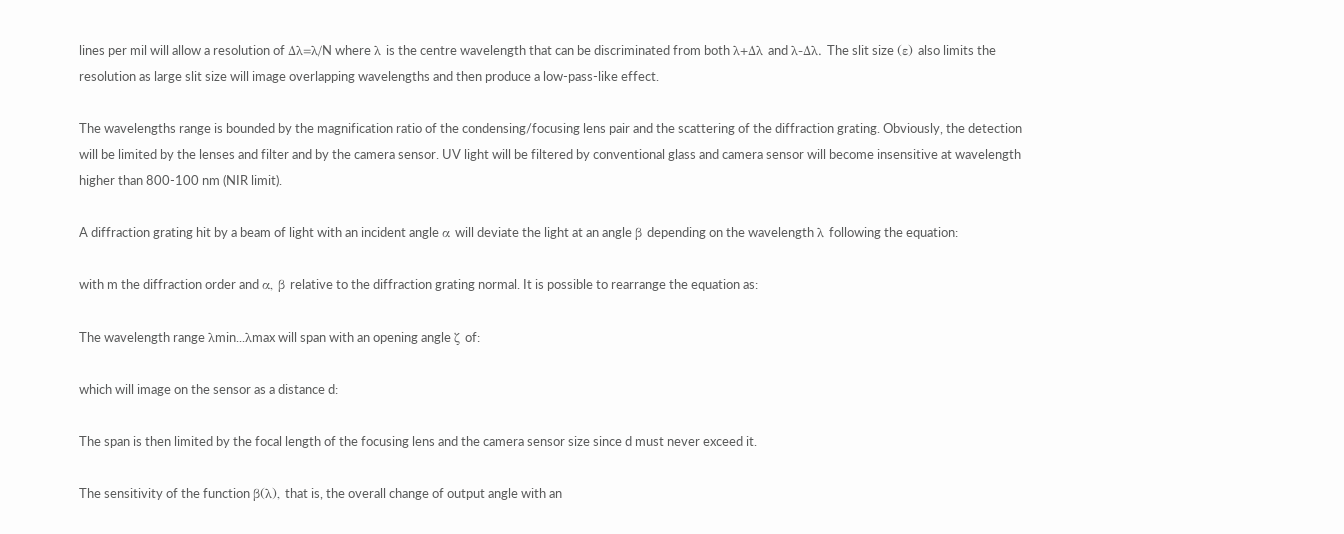lines per mil will allow a resolution of ∆λ=λ/N where λ is the centre wavelength that can be discriminated from both λ+∆λ and λ-∆λ. The slit size (ε) also limits the resolution as large slit size will image overlapping wavelengths and then produce a low-pass-like effect.

The wavelengths range is bounded by the magnification ratio of the condensing/focusing lens pair and the scattering of the diffraction grating. Obviously, the detection will be limited by the lenses and filter and by the camera sensor. UV light will be filtered by conventional glass and camera sensor will become insensitive at wavelength higher than 800-100 nm (NIR limit).

A diffraction grating hit by a beam of light with an incident angle α will deviate the light at an angle β depending on the wavelength λ following the equation:

with m the diffraction order and α, β relative to the diffraction grating normal. It is possible to rearrange the equation as:

The wavelength range λmin...λmax will span with an opening angle ζ of:

which will image on the sensor as a distance d:

The span is then limited by the focal length of the focusing lens and the camera sensor size since d must never exceed it.

The sensitivity of the function β(λ), that is, the overall change of output angle with an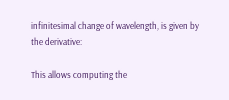infinitesimal change of wavelength, is given by the derivative:

This allows computing the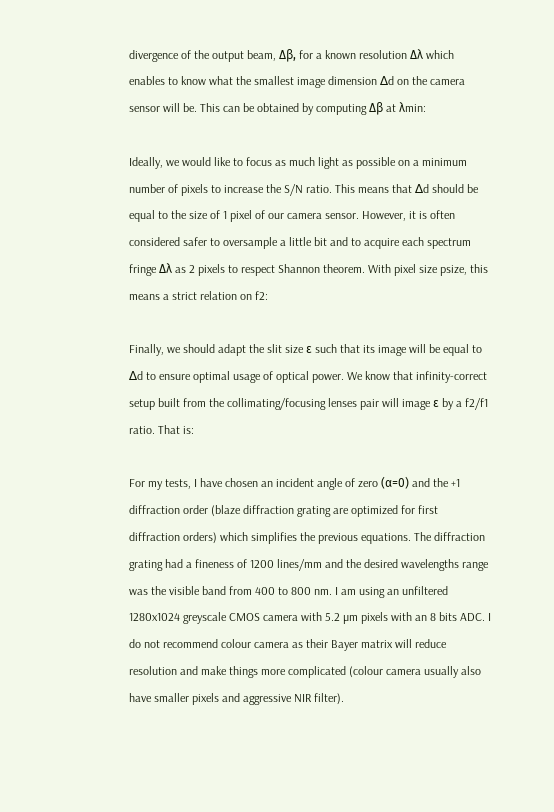divergence of the output beam, ∆β, for a known resolution ∆λ which enables to know what the smallest image dimension ∆d on the camera sensor will be. This can be obtained by computing ∆β at λmin:

Ideally, we would like to focus as much light as possible on a minimum number of pixels to increase the S/N ratio. This means that ∆d should be equal to the size of 1 pixel of our camera sensor. However, it is often considered safer to oversample a little bit and to acquire each spectrum fringe ∆λ as 2 pixels to respect Shannon theorem. With pixel size psize, this means a strict relation on f2:

Finally, we should adapt the slit size ε such that its image will be equal to ∆d to ensure optimal usage of optical power. We know that infinity-correct setup built from the collimating/focusing lenses pair will image ε by a f2/f1 ratio. That is:

For my tests, I have chosen an incident angle of zero (α=0) and the +1 diffraction order (blaze diffraction grating are optimized for first diffraction orders) which simplifies the previous equations. The diffraction grating had a fineness of 1200 lines/mm and the desired wavelengths range was the visible band from 400 to 800 nm. I am using an unfiltered 1280x1024 greyscale CMOS camera with 5.2 µm pixels with an 8 bits ADC. I do not recommend colour camera as their Bayer matrix will reduce resolution and make things more complicated (colour camera usually also have smaller pixels and aggressive NIR filter).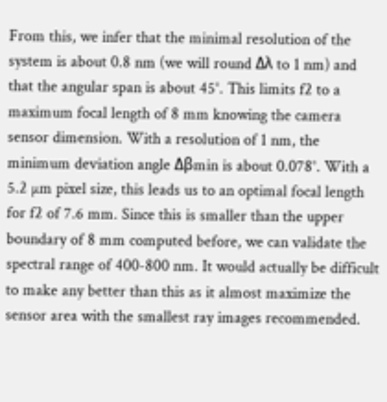From this, we infer that the minimal resolution of the system is about 0.8 nm (we will round ∆λ to 1 nm) and that the angular span is about 45°. This limits f2 to a maximum focal length of 8 mm knowing the camera sensor dimension. With a resolution of 1 nm, the minimum deviation angle ∆βmin is about 0.078°. With a 5.2 µm pixel size, this leads us to an optimal focal length for f2 of 7.6 mm. Since this is smaller than the upper boundary of 8 mm computed before, we can validate the spectral range of 400-800 nm. It would actually be difficult to make any better than this as it almost maximize the sensor area with the smallest ray images recommended.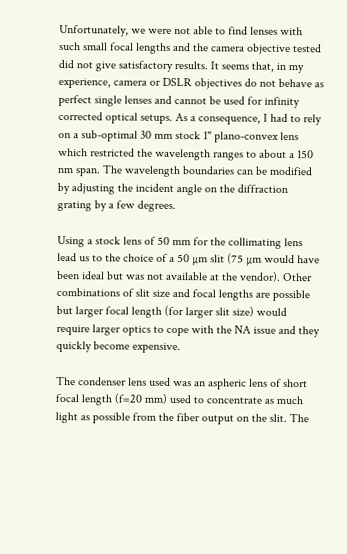Unfortunately, we were not able to find lenses with such small focal lengths and the camera objective tested did not give satisfactory results. It seems that, in my experience, camera or DSLR objectives do not behave as perfect single lenses and cannot be used for infinity corrected optical setups. As a consequence, I had to rely on a sub-optimal 30 mm stock 1" plano-convex lens which restricted the wavelength ranges to about a 150 nm span. The wavelength boundaries can be modified by adjusting the incident angle on the diffraction grating by a few degrees.

Using a stock lens of 50 mm for the collimating lens lead us to the choice of a 50 µm slit (75 µm would have been ideal but was not available at the vendor). Other combinations of slit size and focal lengths are possible but larger focal length (for larger slit size) would require larger optics to cope with the NA issue and they quickly become expensive.

The condenser lens used was an aspheric lens of short focal length (f=20 mm) used to concentrate as much light as possible from the fiber output on the slit. The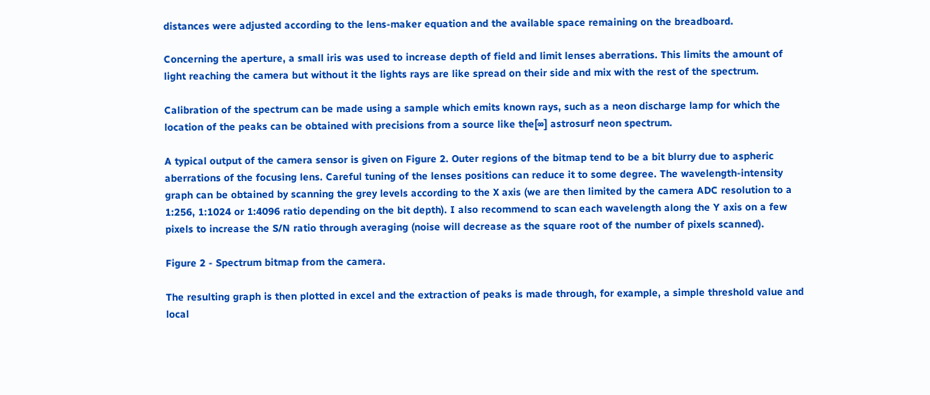distances were adjusted according to the lens-maker equation and the available space remaining on the breadboard.

Concerning the aperture, a small iris was used to increase depth of field and limit lenses aberrations. This limits the amount of light reaching the camera but without it the lights rays are like spread on their side and mix with the rest of the spectrum.

Calibration of the spectrum can be made using a sample which emits known rays, such as a neon discharge lamp for which the location of the peaks can be obtained with precisions from a source like the[∞] astrosurf neon spectrum.

A typical output of the camera sensor is given on Figure 2. Outer regions of the bitmap tend to be a bit blurry due to aspheric aberrations of the focusing lens. Careful tuning of the lenses positions can reduce it to some degree. The wavelength-intensity graph can be obtained by scanning the grey levels according to the X axis (we are then limited by the camera ADC resolution to a 1:256, 1:1024 or 1:4096 ratio depending on the bit depth). I also recommend to scan each wavelength along the Y axis on a few pixels to increase the S/N ratio through averaging (noise will decrease as the square root of the number of pixels scanned).

Figure 2 - Spectrum bitmap from the camera.

The resulting graph is then plotted in excel and the extraction of peaks is made through, for example, a simple threshold value and local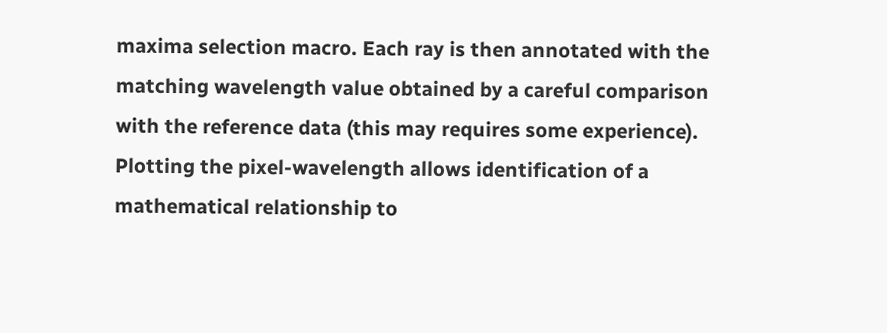maxima selection macro. Each ray is then annotated with the matching wavelength value obtained by a careful comparison with the reference data (this may requires some experience). Plotting the pixel-wavelength allows identification of a mathematical relationship to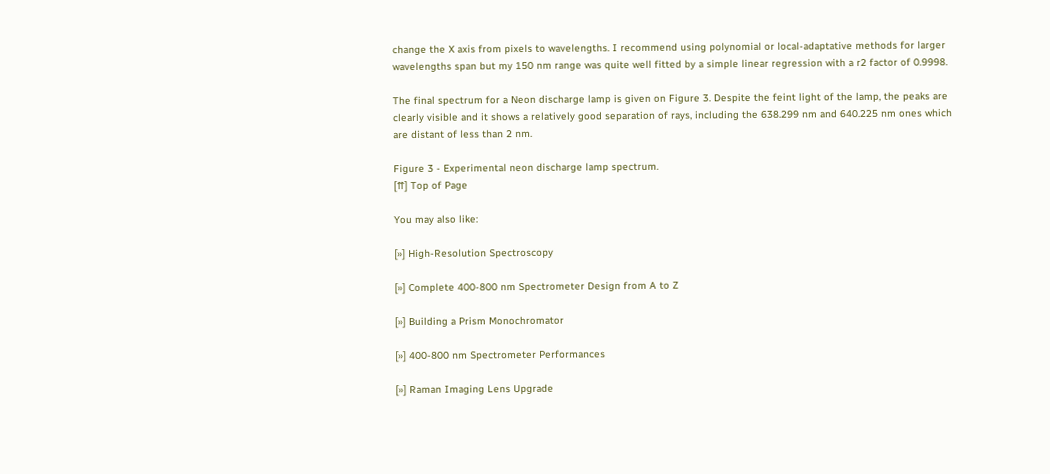change the X axis from pixels to wavelengths. I recommend using polynomial or local-adaptative methods for larger wavelengths span but my 150 nm range was quite well fitted by a simple linear regression with a r2 factor of 0.9998.

The final spectrum for a Neon discharge lamp is given on Figure 3. Despite the feint light of the lamp, the peaks are clearly visible and it shows a relatively good separation of rays, including the 638.299 nm and 640.225 nm ones which are distant of less than 2 nm.

Figure 3 - Experimental neon discharge lamp spectrum.
[⇈] Top of Page

You may also like:

[»] High-Resolution Spectroscopy

[»] Complete 400-800 nm Spectrometer Design from A to Z

[»] Building a Prism Monochromator

[»] 400-800 nm Spectrometer Performances

[»] Raman Imaging Lens Upgrade